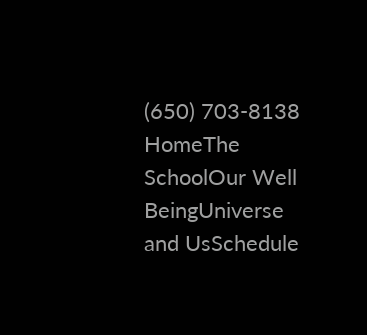(650) 703-8138
HomeThe SchoolOur Well BeingUniverse and UsSchedule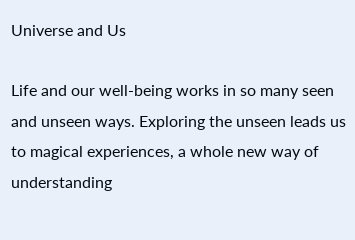Universe and Us

Life and our well-being works in so many seen and unseen ways. Exploring the unseen leads us to magical experiences, a whole new way of understanding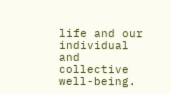life and our individual and collective well-being.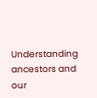Understanding ancestors and our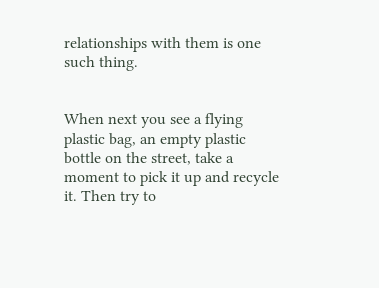relationships with them is one such thing.


When next you see a flying plastic bag, an empty plastic bottle on the street, take a moment to pick it up and recycle it. Then try to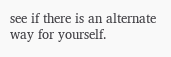see if there is an alternate way for yourself.